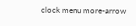clock menu more-arrow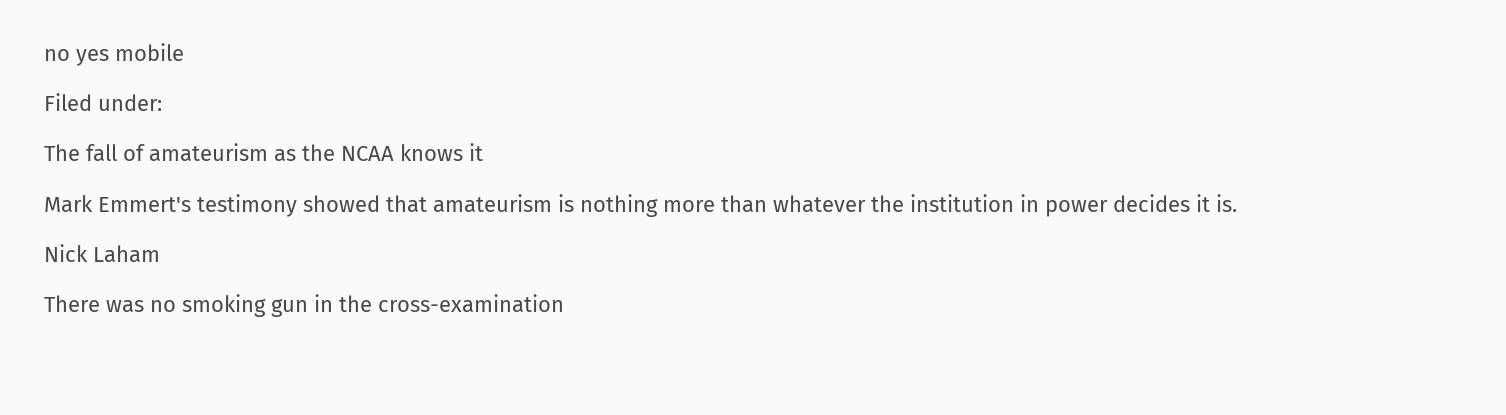no yes mobile

Filed under:

The fall of amateurism as the NCAA knows it

Mark Emmert's testimony showed that amateurism is nothing more than whatever the institution in power decides it is.

Nick Laham

There was no smoking gun in the cross-examination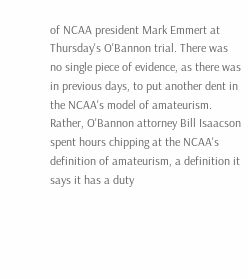of NCAA president Mark Emmert at Thursday's O'Bannon trial. There was no single piece of evidence, as there was in previous days, to put another dent in the NCAA's model of amateurism. Rather, O'Bannon attorney Bill Isaacson spent hours chipping at the NCAA's definition of amateurism, a definition it says it has a duty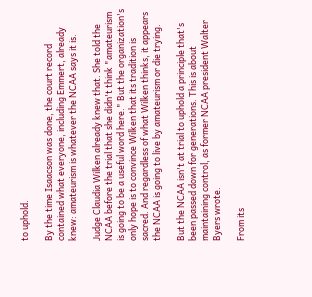to uphold.

By the time Isaacson was done, the court record contained what everyone, including Emmert, already knew: amateurism is whatever the NCAA says it is.

Judge Claudia Wilken already knew that. She told the NCAA before the trial that she didn't think "amateurism is going to be a useful word here." But the organization's only hope is to convince Wilken that its tradition is sacred. And regardless of what Wilken thinks, it appears the NCAA is going to live by amateurism or die trying.

But the NCAA isn't at trial to uphold a principle that's been passed down for generations. This is about maintaining control, as former NCAA president Walter Byers wrote.

From its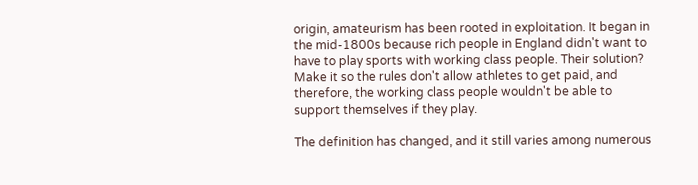origin, amateurism has been rooted in exploitation. It began in the mid-1800s because rich people in England didn't want to have to play sports with working class people. Their solution? Make it so the rules don't allow athletes to get paid, and therefore, the working class people wouldn't be able to support themselves if they play.

The definition has changed, and it still varies among numerous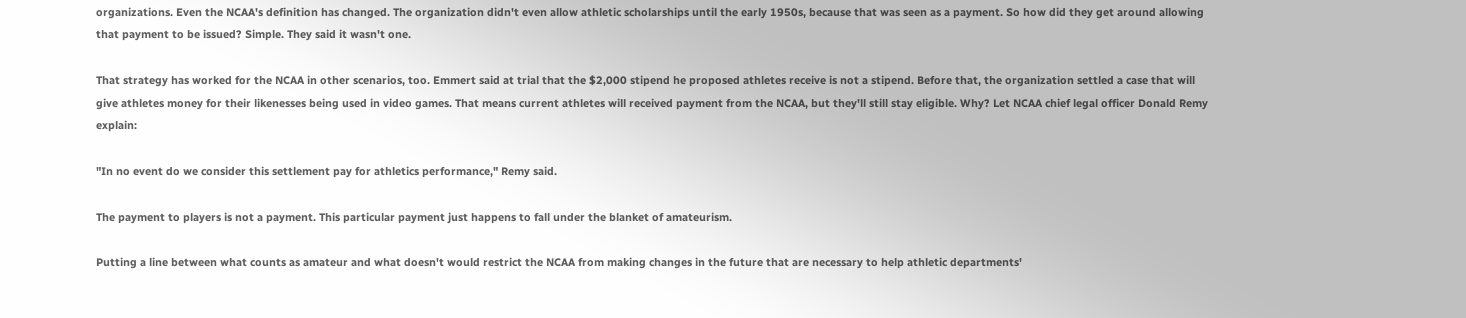organizations. Even the NCAA's definition has changed. The organization didn't even allow athletic scholarships until the early 1950s, because that was seen as a payment. So how did they get around allowing that payment to be issued? Simple. They said it wasn't one.

That strategy has worked for the NCAA in other scenarios, too. Emmert said at trial that the $2,000 stipend he proposed athletes receive is not a stipend. Before that, the organization settled a case that will give athletes money for their likenesses being used in video games. That means current athletes will received payment from the NCAA, but they'll still stay eligible. Why? Let NCAA chief legal officer Donald Remy explain:

"In no event do we consider this settlement pay for athletics performance," Remy said.

The payment to players is not a payment. This particular payment just happens to fall under the blanket of amateurism.

Putting a line between what counts as amateur and what doesn't would restrict the NCAA from making changes in the future that are necessary to help athletic departments'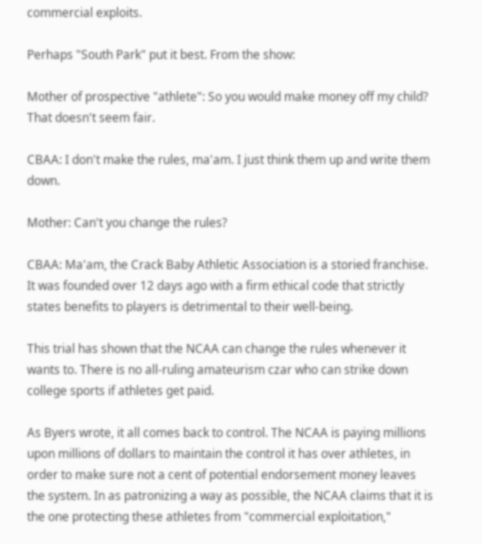commercial exploits.

Perhaps "South Park" put it best. From the show:

Mother of prospective "athlete": So you would make money off my child? That doesn't seem fair.

CBAA: I don't make the rules, ma'am. I just think them up and write them down.

Mother: Can't you change the rules?

CBAA: Ma'am, the Crack Baby Athletic Association is a storied franchise. It was founded over 12 days ago with a firm ethical code that strictly states benefits to players is detrimental to their well-being.

This trial has shown that the NCAA can change the rules whenever it wants to. There is no all-ruling amateurism czar who can strike down college sports if athletes get paid.

As Byers wrote, it all comes back to control. The NCAA is paying millions upon millions of dollars to maintain the control it has over athletes, in order to make sure not a cent of potential endorsement money leaves the system. In as patronizing a way as possible, the NCAA claims that it is the one protecting these athletes from "commercial exploitation,"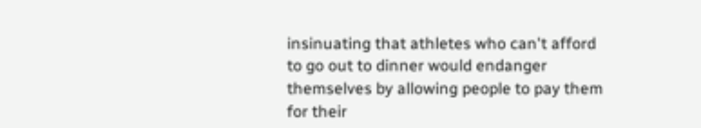insinuating that athletes who can't afford to go out to dinner would endanger themselves by allowing people to pay them for their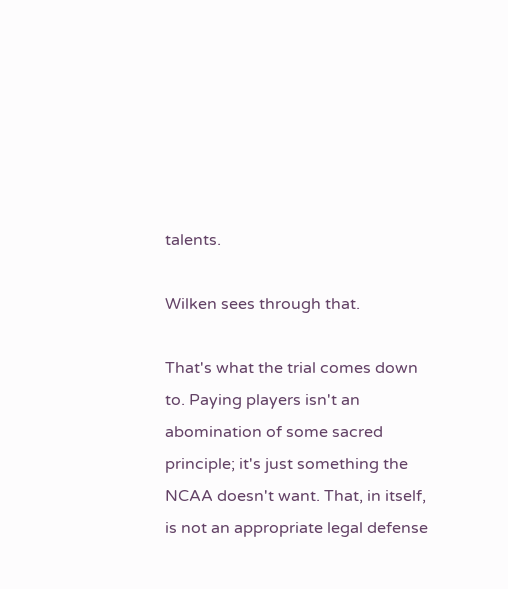talents.

Wilken sees through that.

That's what the trial comes down to. Paying players isn't an abomination of some sacred principle; it's just something the NCAA doesn't want. That, in itself, is not an appropriate legal defense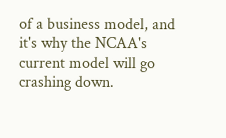of a business model, and it's why the NCAA's current model will go crashing down.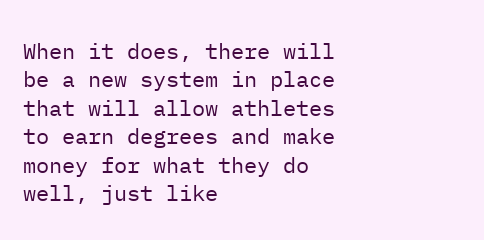When it does, there will be a new system in place that will allow athletes to earn degrees and make money for what they do well, just like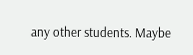any other students. Maybe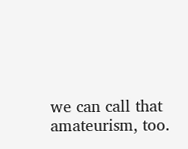we can call that amateurism, too.